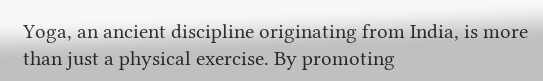Yoga, an ancient discipline originating from India, is more than just a physical exercise. By promoting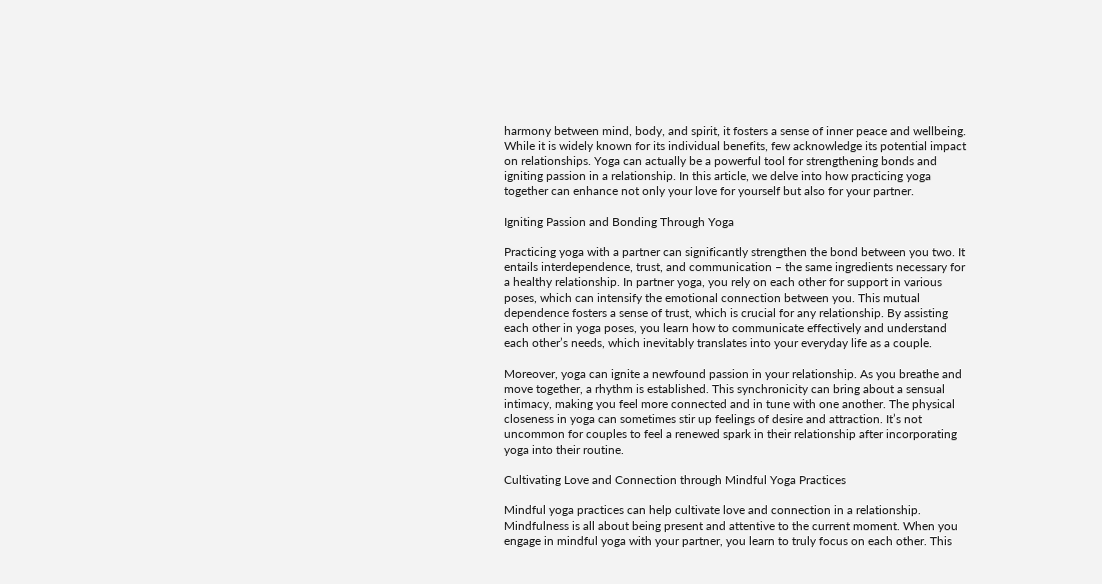harmony between mind, body, and spirit, it fosters a sense of inner peace and wellbeing. While it is widely known for its individual benefits, few acknowledge its potential impact on relationships. Yoga can actually be a powerful tool for strengthening bonds and igniting passion in a relationship. In this article, we delve into how practicing yoga together can enhance not only your love for yourself but also for your partner.

Igniting Passion and Bonding Through Yoga

Practicing yoga with a partner can significantly strengthen the bond between you two. It entails interdependence, trust, and communication – the same ingredients necessary for a healthy relationship. In partner yoga, you rely on each other for support in various poses, which can intensify the emotional connection between you. This mutual dependence fosters a sense of trust, which is crucial for any relationship. By assisting each other in yoga poses, you learn how to communicate effectively and understand each other’s needs, which inevitably translates into your everyday life as a couple.

Moreover, yoga can ignite a newfound passion in your relationship. As you breathe and move together, a rhythm is established. This synchronicity can bring about a sensual intimacy, making you feel more connected and in tune with one another. The physical closeness in yoga can sometimes stir up feelings of desire and attraction. It’s not uncommon for couples to feel a renewed spark in their relationship after incorporating yoga into their routine.

Cultivating Love and Connection through Mindful Yoga Practices

Mindful yoga practices can help cultivate love and connection in a relationship. Mindfulness is all about being present and attentive to the current moment. When you engage in mindful yoga with your partner, you learn to truly focus on each other. This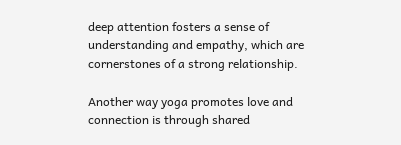deep attention fosters a sense of understanding and empathy, which are cornerstones of a strong relationship.

Another way yoga promotes love and connection is through shared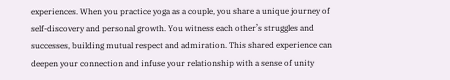experiences. When you practice yoga as a couple, you share a unique journey of self-discovery and personal growth. You witness each other’s struggles and successes, building mutual respect and admiration. This shared experience can deepen your connection and infuse your relationship with a sense of unity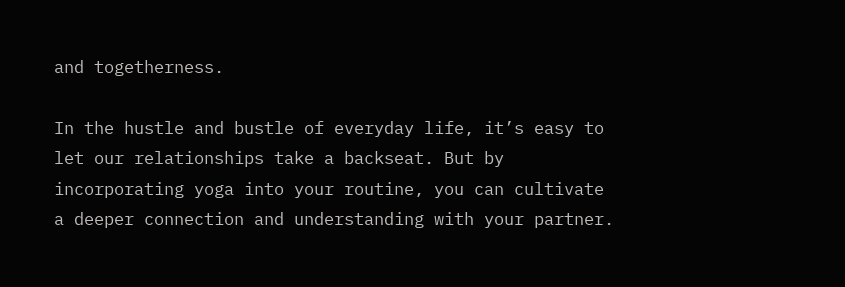and togetherness.

In the hustle and bustle of everyday life, it’s easy to let our relationships take a backseat. But by incorporating yoga into your routine, you can cultivate a deeper connection and understanding with your partner.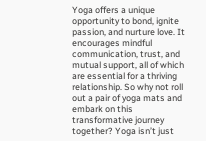Yoga offers a unique opportunity to bond, ignite passion, and nurture love. It encourages mindful communication, trust, and mutual support, all of which are essential for a thriving relationship. So why not roll out a pair of yoga mats and embark on this transformative journey together? Yoga isn’t just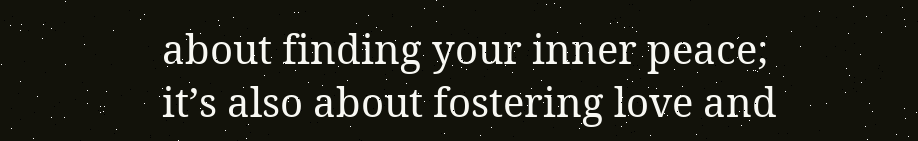about finding your inner peace; it’s also about fostering love and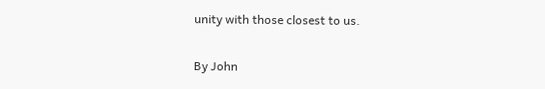unity with those closest to us.

By John